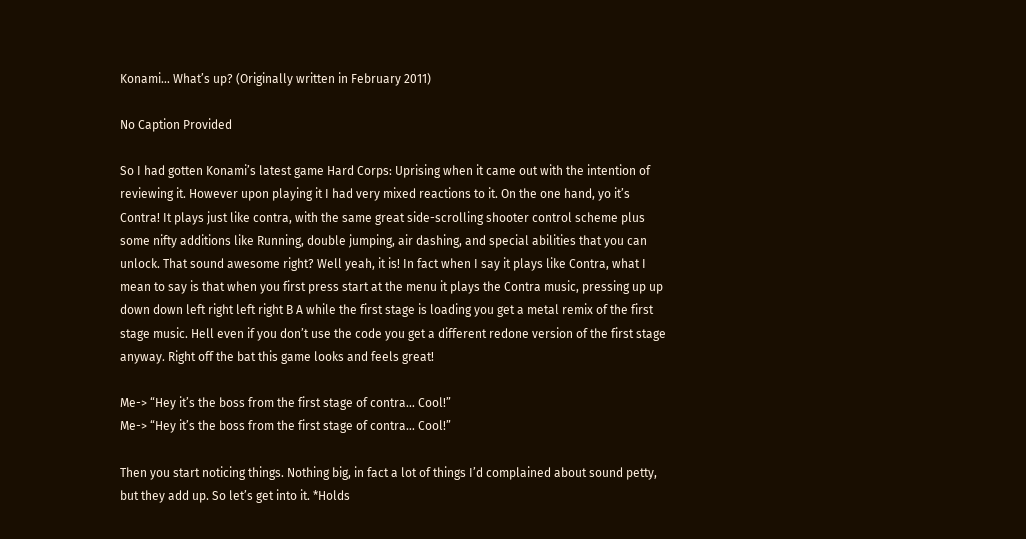Konami… What’s up? (Originally written in February 2011)

No Caption Provided

So I had gotten Konami’s latest game Hard Corps: Uprising when it came out with the intention of reviewing it. However upon playing it I had very mixed reactions to it. On the one hand, yo it’s Contra! It plays just like contra, with the same great side-scrolling shooter control scheme plus some nifty additions like Running, double jumping, air dashing, and special abilities that you can unlock. That sound awesome right? Well yeah, it is! In fact when I say it plays like Contra, what I mean to say is that when you first press start at the menu it plays the Contra music, pressing up up down down left right left right B A while the first stage is loading you get a metal remix of the first stage music. Hell even if you don’t use the code you get a different redone version of the first stage anyway. Right off the bat this game looks and feels great!

Me-> “Hey it’s the boss from the first stage of contra… Cool!”
Me-> “Hey it’s the boss from the first stage of contra… Cool!”

Then you start noticing things. Nothing big, in fact a lot of things I’d complained about sound petty, but they add up. So let’s get into it. *Holds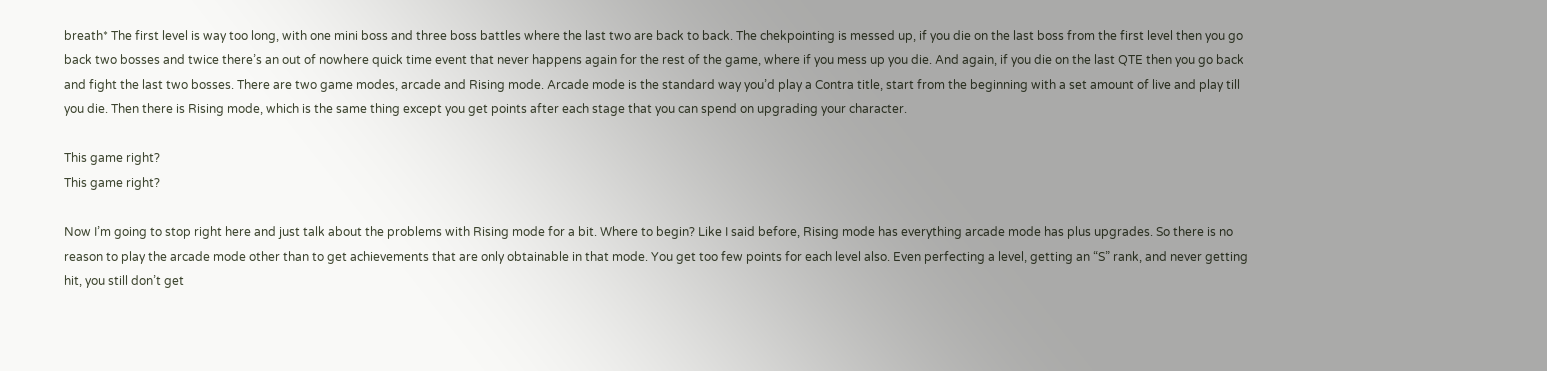breath* The first level is way too long, with one mini boss and three boss battles where the last two are back to back. The chekpointing is messed up, if you die on the last boss from the first level then you go back two bosses and twice there’s an out of nowhere quick time event that never happens again for the rest of the game, where if you mess up you die. And again, if you die on the last QTE then you go back and fight the last two bosses. There are two game modes, arcade and Rising mode. Arcade mode is the standard way you’d play a Contra title, start from the beginning with a set amount of live and play till you die. Then there is Rising mode, which is the same thing except you get points after each stage that you can spend on upgrading your character.

This game right?
This game right?

Now I’m going to stop right here and just talk about the problems with Rising mode for a bit. Where to begin? Like I said before, Rising mode has everything arcade mode has plus upgrades. So there is no reason to play the arcade mode other than to get achievements that are only obtainable in that mode. You get too few points for each level also. Even perfecting a level, getting an “S” rank, and never getting hit, you still don’t get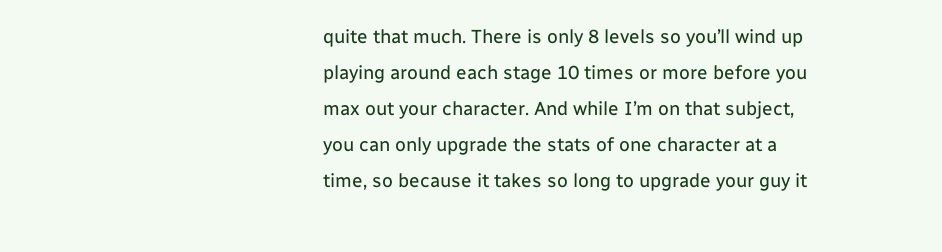quite that much. There is only 8 levels so you’ll wind up playing around each stage 10 times or more before you max out your character. And while I’m on that subject, you can only upgrade the stats of one character at a time, so because it takes so long to upgrade your guy it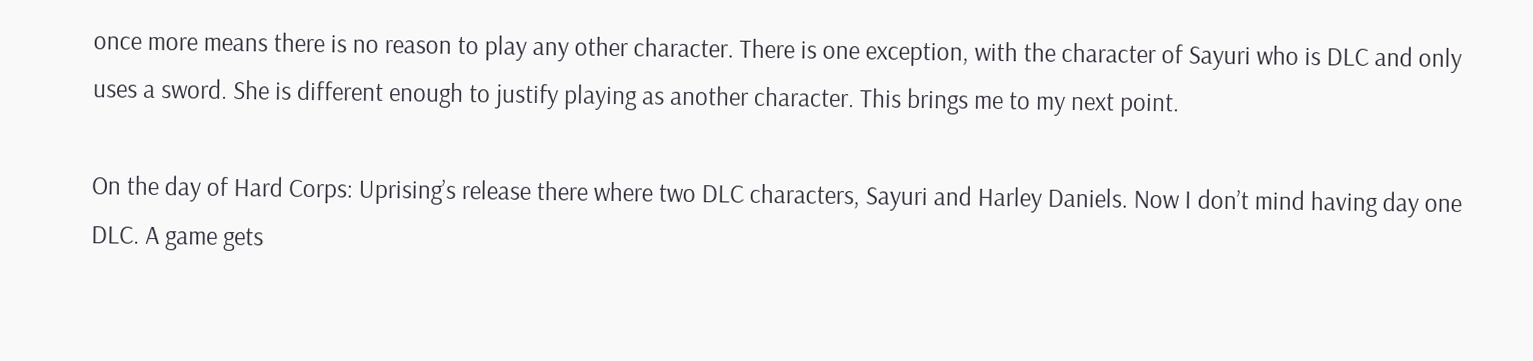once more means there is no reason to play any other character. There is one exception, with the character of Sayuri who is DLC and only uses a sword. She is different enough to justify playing as another character. This brings me to my next point.

On the day of Hard Corps: Uprising’s release there where two DLC characters, Sayuri and Harley Daniels. Now I don’t mind having day one DLC. A game gets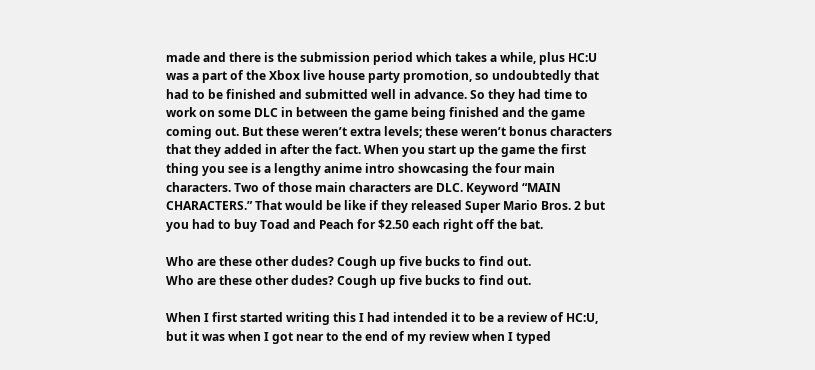made and there is the submission period which takes a while, plus HC:U was a part of the Xbox live house party promotion, so undoubtedly that had to be finished and submitted well in advance. So they had time to work on some DLC in between the game being finished and the game coming out. But these weren’t extra levels; these weren’t bonus characters that they added in after the fact. When you start up the game the first thing you see is a lengthy anime intro showcasing the four main characters. Two of those main characters are DLC. Keyword “MAIN CHARACTERS.” That would be like if they released Super Mario Bros. 2 but you had to buy Toad and Peach for $2.50 each right off the bat.

Who are these other dudes? Cough up five bucks to find out.
Who are these other dudes? Cough up five bucks to find out.

When I first started writing this I had intended it to be a review of HC:U, but it was when I got near to the end of my review when I typed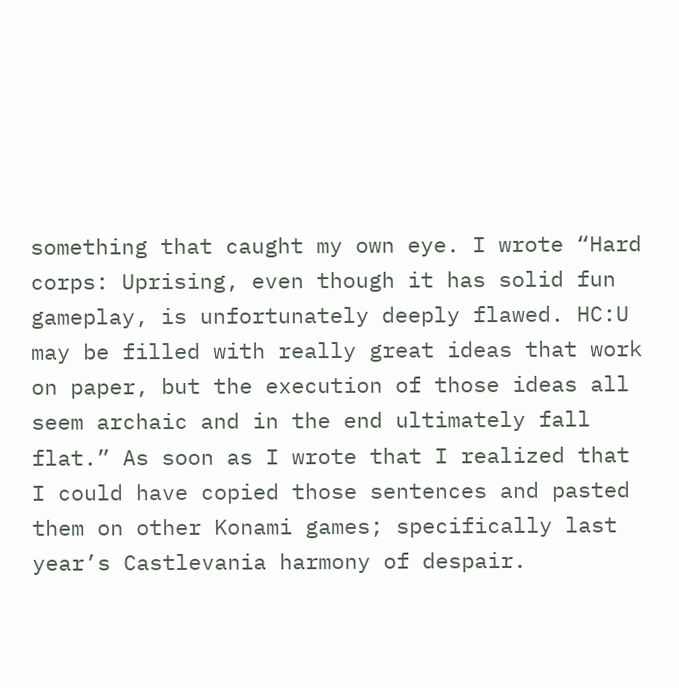something that caught my own eye. I wrote “Hard corps: Uprising, even though it has solid fun gameplay, is unfortunately deeply flawed. HC:U may be filled with really great ideas that work on paper, but the execution of those ideas all seem archaic and in the end ultimately fall flat.” As soon as I wrote that I realized that I could have copied those sentences and pasted them on other Konami games; specifically last year’s Castlevania harmony of despair.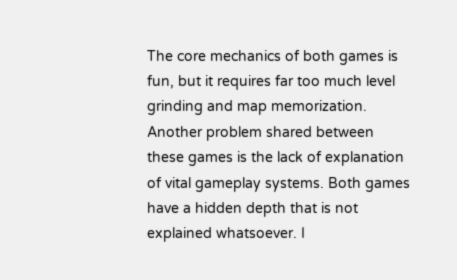The core mechanics of both games is fun, but it requires far too much level grinding and map memorization. Another problem shared between these games is the lack of explanation of vital gameplay systems. Both games have a hidden depth that is not explained whatsoever. I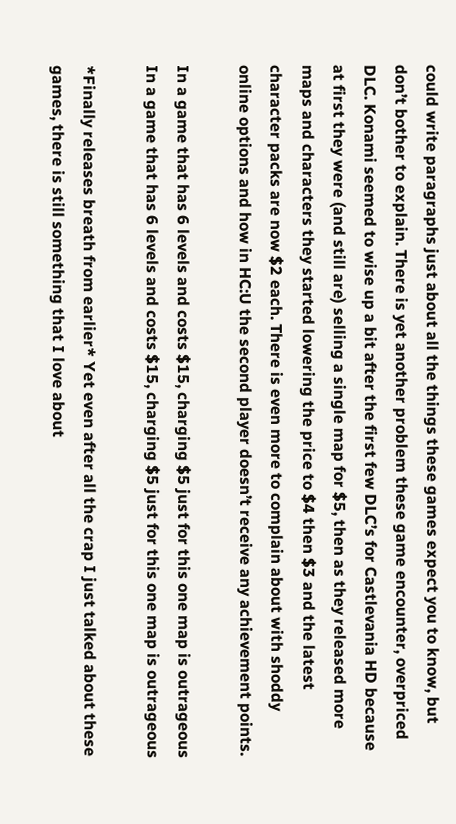could write paragraphs just about all the things these games expect you to know, but don’t bother to explain. There is yet another problem these game encounter, overpriced DLC. Konami seemed to wise up a bit after the first few DLC’s for Castlevania HD because at first they were (and still are) selling a single map for $5, then as they released more maps and characters they started lowering the price to $4 then $3 and the latest character packs are now $2 each. There is even more to complain about with shoddy online options and how in HC:U the second player doesn’t receive any achievement points.

In a game that has 6 levels and costs $15, charging $5 just for this one map is outrageous
In a game that has 6 levels and costs $15, charging $5 just for this one map is outrageous

*Finally releases breath from earlier* Yet even after all the crap I just talked about these games, there is still something that I love about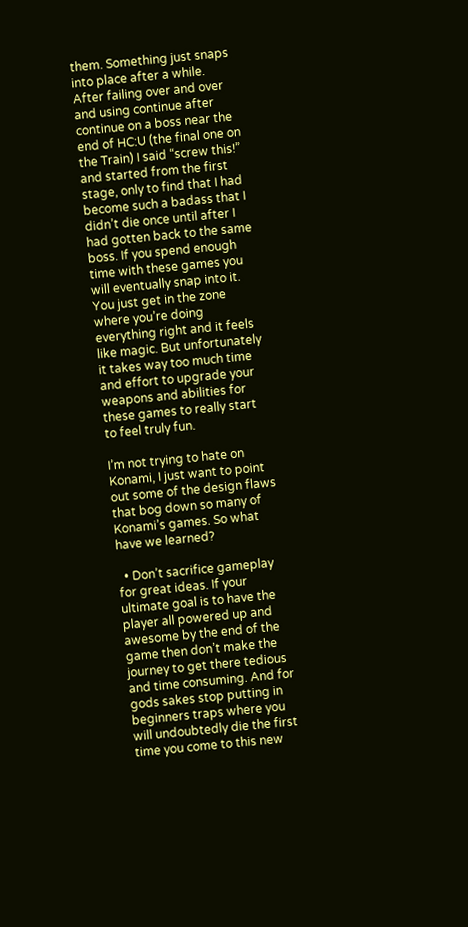them. Something just snaps into place after a while. After failing over and over and using continue after continue on a boss near the end of HC:U (the final one on the Train) I said “screw this!” and started from the first stage, only to find that I had become such a badass that I didn’t die once until after I had gotten back to the same boss. If you spend enough time with these games you will eventually snap into it. You just get in the zone where you’re doing everything right and it feels like magic. But unfortunately it takes way too much time and effort to upgrade your weapons and abilities for these games to really start to feel truly fun.

I’m not trying to hate on Konami, I just want to point out some of the design flaws that bog down so many of Konami’s games. So what have we learned?

  • Don’t sacrifice gameplay for great ideas. If your ultimate goal is to have the player all powered up and awesome by the end of the game then don’t make the journey to get there tedious and time consuming. And for gods sakes stop putting in beginners traps where you will undoubtedly die the first time you come to this new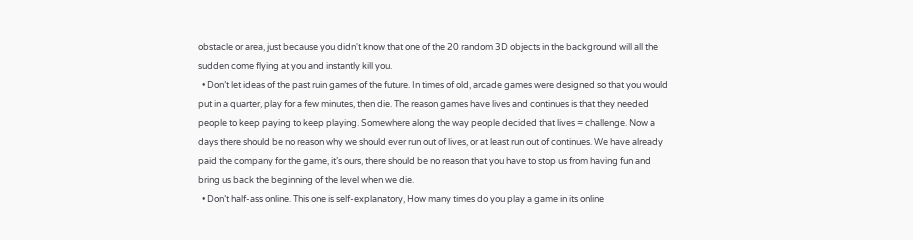obstacle or area, just because you didn't know that one of the 20 random 3D objects in the background will all the sudden come flying at you and instantly kill you.
  • Don’t let ideas of the past ruin games of the future. In times of old, arcade games were designed so that you would put in a quarter, play for a few minutes, then die. The reason games have lives and continues is that they needed people to keep paying to keep playing. Somewhere along the way people decided that lives = challenge. Now a days there should be no reason why we should ever run out of lives, or at least run out of continues. We have already paid the company for the game, it’s ours, there should be no reason that you have to stop us from having fun and bring us back the beginning of the level when we die.
  • Don’t half-ass online. This one is self-explanatory, How many times do you play a game in its online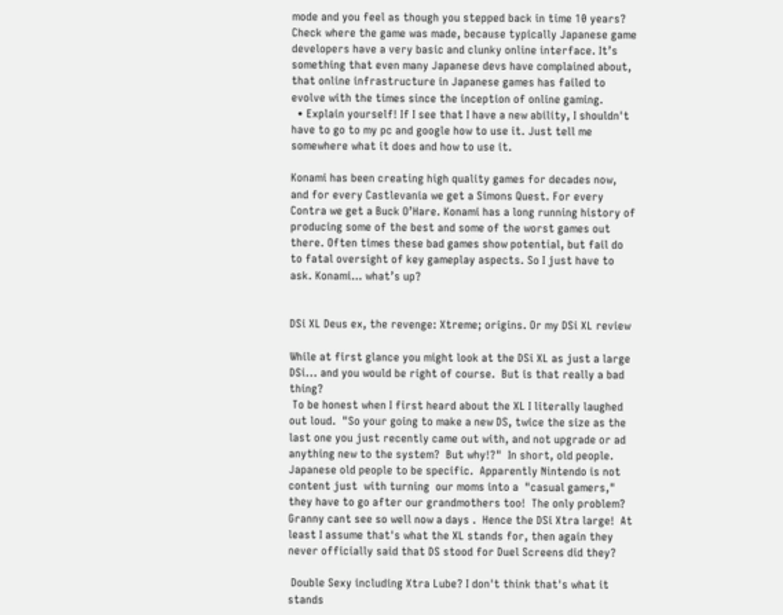mode and you feel as though you stepped back in time 10 years? Check where the game was made, because typically Japanese game developers have a very basic and clunky online interface. It’s something that even many Japanese devs have complained about, that online infrastructure in Japanese games has failed to evolve with the times since the inception of online gaming.
  • Explain yourself! If I see that I have a new ability, I shouldn't have to go to my pc and google how to use it. Just tell me somewhere what it does and how to use it.

Konami has been creating high quality games for decades now, and for every Castlevania we get a Simons Quest. For every Contra we get a Buck O’Hare. Konami has a long running history of producing some of the best and some of the worst games out there. Often times these bad games show potential, but fail do to fatal oversight of key gameplay aspects. So I just have to ask. Konami… what’s up?


DSi XL Deus ex, the revenge: Xtreme; origins. Or my DSi XL review

While at first glance you might look at the DSi XL as just a large DSi... and you would be right of course.  But is that really a bad thing?
 To be honest when I first heard about the XL I literally laughed out loud.  "So your going to make a new DS, twice the size as the last one you just recently came out with, and not upgrade or ad anything new to the system?  But why!?"  In short, old people.  Japanese old people to be specific.  Apparently Nintendo is not content just  with turning  our moms into a  "casual gamers," they have to go after our grandmothers too!  The only problem?  Granny cant see so well now a days .  Hence the DSi Xtra large!  At least I assume that's what the XL stands for, then again they never officially said that DS stood for Duel Screens did they?

 Double Sexy including Xtra Lube? I don't think that's what it stands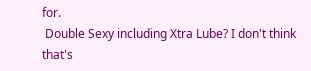for.
 Double Sexy including Xtra Lube? I don't think that's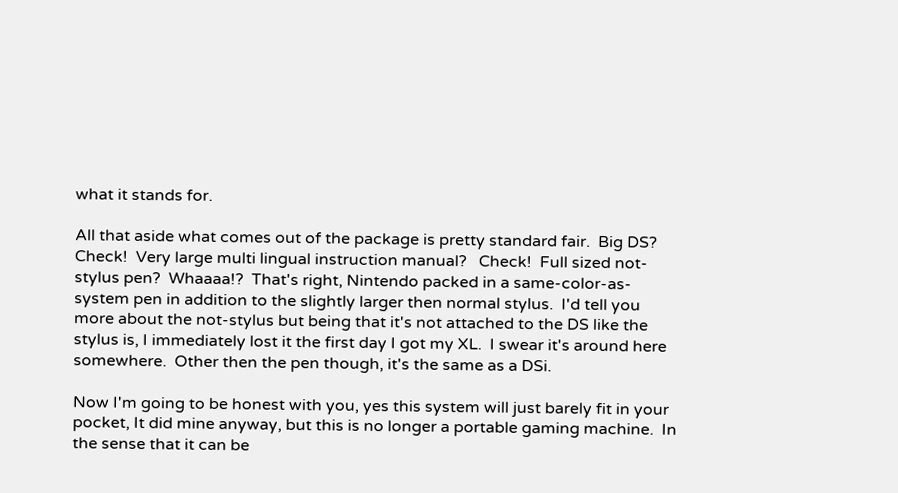what it stands for.

All that aside what comes out of the package is pretty standard fair.  Big DS? Check!  Very large multi lingual instruction manual?   Check!  Full sized not-stylus pen?  Whaaaa!?  That's right, Nintendo packed in a same-color-as-system pen in addition to the slightly larger then normal stylus.  I'd tell you more about the not-stylus but being that it's not attached to the DS like the stylus is, I immediately lost it the first day I got my XL.  I swear it's around here somewhere.  Other then the pen though, it's the same as a DSi.

Now I'm going to be honest with you, yes this system will just barely fit in your pocket, It did mine anyway, but this is no longer a portable gaming machine.  In the sense that it can be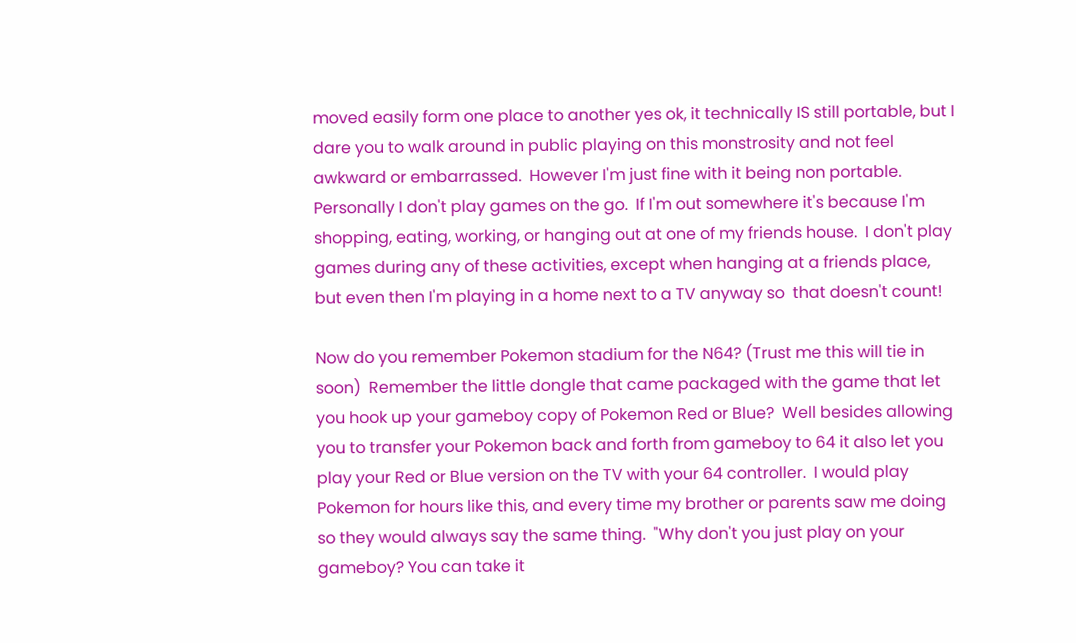moved easily form one place to another yes ok, it technically IS still portable, but I dare you to walk around in public playing on this monstrosity and not feel awkward or embarrassed.  However I'm just fine with it being non portable.  Personally I don't play games on the go.  If I'm out somewhere it's because I'm shopping, eating, working, or hanging out at one of my friends house.  I don't play games during any of these activities, except when hanging at a friends place, but even then I'm playing in a home next to a TV anyway so  that doesn't count!

Now do you remember Pokemon stadium for the N64? (Trust me this will tie in soon)  Remember the little dongle that came packaged with the game that let you hook up your gameboy copy of Pokemon Red or Blue?  Well besides allowing you to transfer your Pokemon back and forth from gameboy to 64 it also let you play your Red or Blue version on the TV with your 64 controller.  I would play Pokemon for hours like this, and every time my brother or parents saw me doing so they would always say the same thing.  "Why don't you just play on your gameboy? You can take it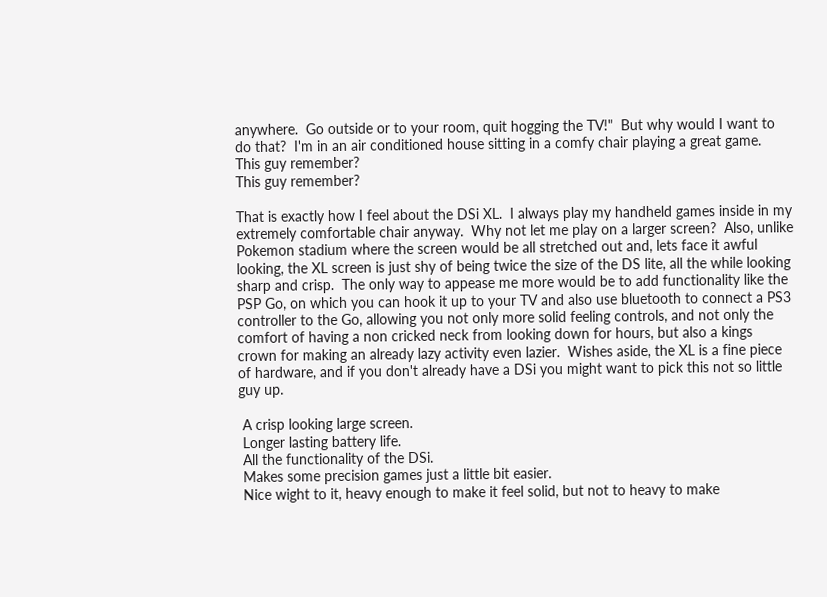anywhere.  Go outside or to your room, quit hogging the TV!"  But why would I want to do that?  I'm in an air conditioned house sitting in a comfy chair playing a great game.
This guy remember?
This guy remember?

That is exactly how I feel about the DSi XL.  I always play my handheld games inside in my extremely comfortable chair anyway.  Why not let me play on a larger screen?  Also, unlike Pokemon stadium where the screen would be all stretched out and, lets face it awful looking, the XL screen is just shy of being twice the size of the DS lite, all the while looking sharp and crisp.  The only way to appease me more would be to add functionality like the PSP Go, on which you can hook it up to your TV and also use bluetooth to connect a PS3 controller to the Go, allowing you not only more solid feeling controls, and not only the comfort of having a non cricked neck from looking down for hours, but also a kings crown for making an already lazy activity even lazier.  Wishes aside, the XL is a fine piece of hardware, and if you don't already have a DSi you might want to pick this not so little guy up.

 A crisp looking large screen.
 Longer lasting battery life.
 All the functionality of the DSi.
 Makes some precision games just a little bit easier.
 Nice wight to it, heavy enough to make it feel solid, but not to heavy to make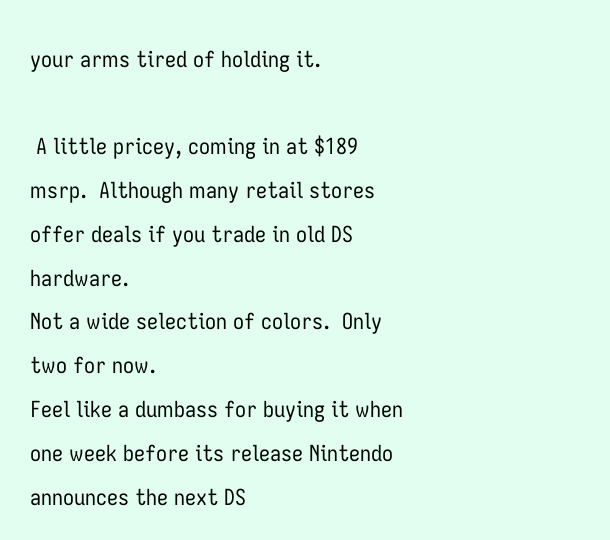your arms tired of holding it.

 A little pricey, coming in at $189 msrp.  Although many retail stores offer deals if you trade in old DS hardware.
Not a wide selection of colors.  Only two for now.
Feel like a dumbass for buying it when one week before its release Nintendo announces the next DS